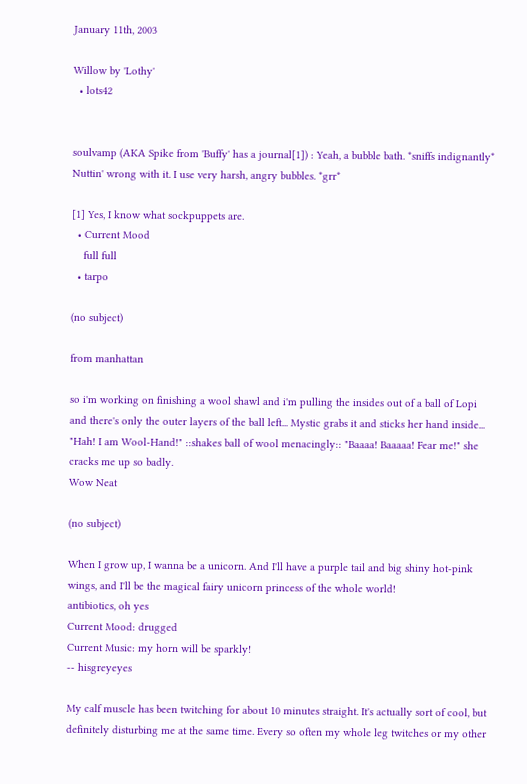January 11th, 2003

Willow by 'Lothy'
  • lots42


soulvamp (AKA Spike from 'Buffy' has a journal[1]) : Yeah, a bubble bath. *sniffs indignantly* Nuttin' wrong with it. I use very harsh, angry bubbles. *grr*

[1] Yes, I know what sockpuppets are.
  • Current Mood
    full full
  • tarpo

(no subject)

from manhattan

so i'm working on finishing a wool shawl and i'm pulling the insides out of a ball of Lopi and there's only the outer layers of the ball left... Mystic grabs it and sticks her hand inside... "Hah! I am Wool-Hand!" ::shakes ball of wool menacingly:: "Baaaa! Baaaaa! Fear me!" she cracks me up so badly.
Wow Neat

(no subject)

When I grow up, I wanna be a unicorn. And I'll have a purple tail and big shiny hot-pink wings, and I'll be the magical fairy unicorn princess of the whole world!
antibiotics, oh yes
Current Mood: drugged
Current Music: my horn will be sparkly!
-- hisgreyeyes

My calf muscle has been twitching for about 10 minutes straight. It's actually sort of cool, but definitely disturbing me at the same time. Every so often my whole leg twitches or my other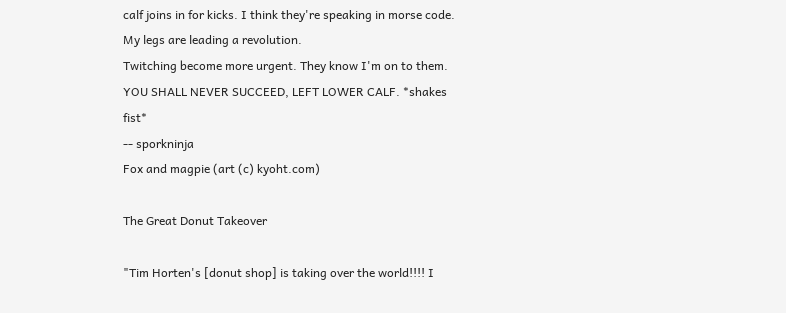calf joins in for kicks. I think they're speaking in morse code. My legs are leading a revolution.
Twitching become more urgent. They know I'm on to them. YOU SHALL NEVER SUCCEED, LEFT LOWER CALF. *shakes fist*
-- sporkninja
Fox and magpie (art (c) kyoht.com)

The Great Donut Takeover

"Tim Horten's [donut shop] is taking over the world!!!! I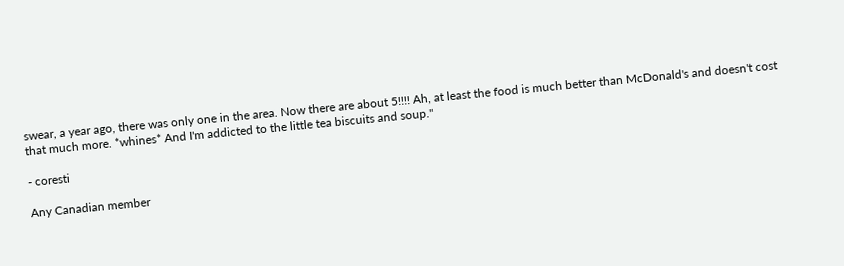swear, a year ago, there was only one in the area. Now there are about 5!!!! Ah, at least the food is much better than McDonald's and doesn't cost that much more. *whines* And I'm addicted to the little tea biscuits and soup."

- coresti

Any Canadian member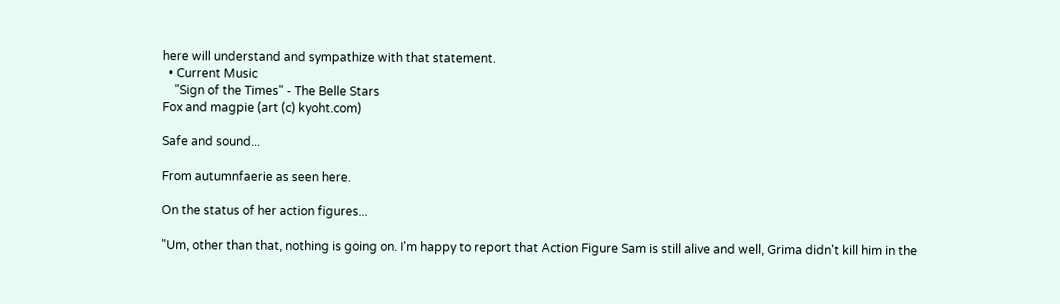here will understand and sympathize with that statement.
  • Current Music
    "Sign of the Times" - The Belle Stars
Fox and magpie (art (c) kyoht.com)

Safe and sound...

From autumnfaerie as seen here.

On the status of her action figures...

"Um, other than that, nothing is going on. I'm happy to report that Action Figure Sam is still alive and well, Grima didn't kill him in the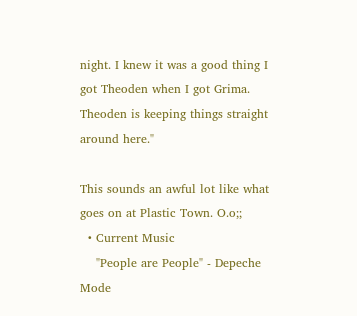night. I knew it was a good thing I got Theoden when I got Grima. Theoden is keeping things straight around here."

This sounds an awful lot like what goes on at Plastic Town. O.o;;
  • Current Music
    "People are People" - Depeche Mode